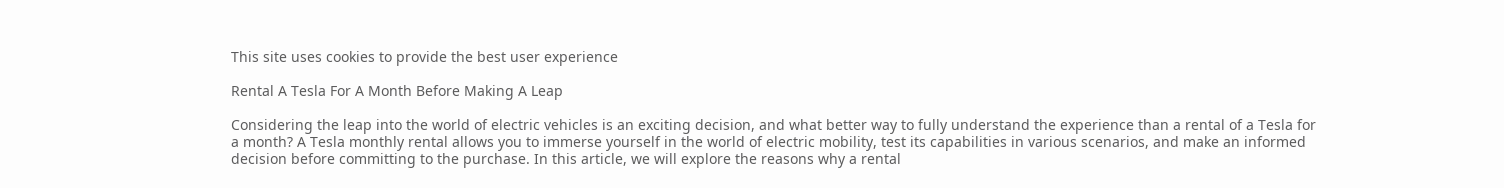This site uses cookies to provide the best user experience

Rental A Tesla For A Month Before Making A Leap

Considering the leap into the world of electric vehicles is an exciting decision, and what better way to fully understand the experience than a rental of a Tesla for a month? A Tesla monthly rental allows you to immerse yourself in the world of electric mobility, test its capabilities in various scenarios, and make an informed decision before committing to the purchase. In this article, we will explore the reasons why a rental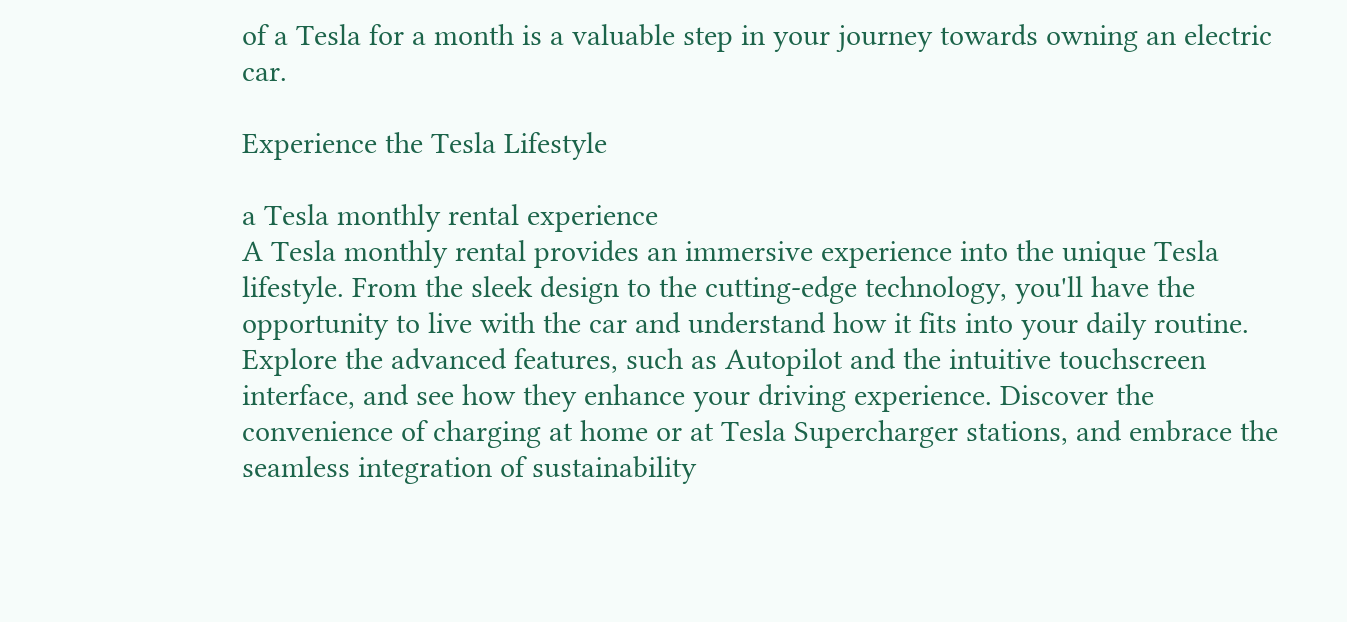of a Tesla for a month is a valuable step in your journey towards owning an electric car.

Experience the Tesla Lifestyle

a Tesla monthly rental experience
A Tesla monthly rental provides an immersive experience into the unique Tesla lifestyle. From the sleek design to the cutting-edge technology, you'll have the opportunity to live with the car and understand how it fits into your daily routine. Explore the advanced features, such as Autopilot and the intuitive touchscreen interface, and see how they enhance your driving experience. Discover the convenience of charging at home or at Tesla Supercharger stations, and embrace the seamless integration of sustainability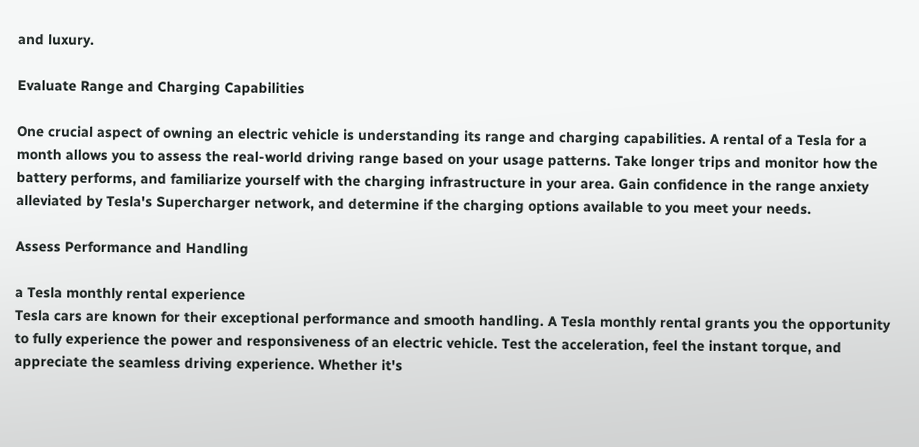and luxury.

Evaluate Range and Charging Capabilities

One crucial aspect of owning an electric vehicle is understanding its range and charging capabilities. A rental of a Tesla for a month allows you to assess the real-world driving range based on your usage patterns. Take longer trips and monitor how the battery performs, and familiarize yourself with the charging infrastructure in your area. Gain confidence in the range anxiety alleviated by Tesla's Supercharger network, and determine if the charging options available to you meet your needs.

Assess Performance and Handling

a Tesla monthly rental experience
Tesla cars are known for their exceptional performance and smooth handling. A Tesla monthly rental grants you the opportunity to fully experience the power and responsiveness of an electric vehicle. Test the acceleration, feel the instant torque, and appreciate the seamless driving experience. Whether it's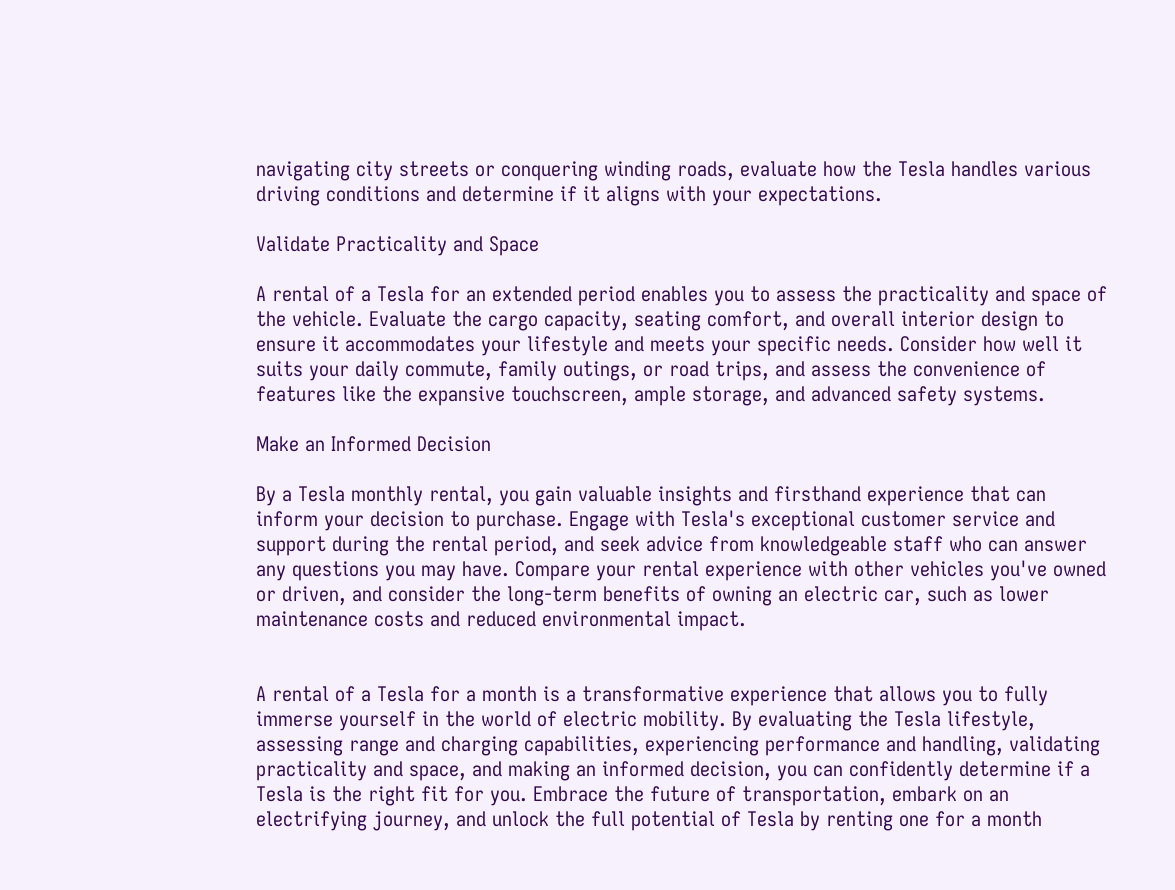navigating city streets or conquering winding roads, evaluate how the Tesla handles various driving conditions and determine if it aligns with your expectations.

Validate Practicality and Space

A rental of a Tesla for an extended period enables you to assess the practicality and space of the vehicle. Evaluate the cargo capacity, seating comfort, and overall interior design to ensure it accommodates your lifestyle and meets your specific needs. Consider how well it suits your daily commute, family outings, or road trips, and assess the convenience of features like the expansive touchscreen, ample storage, and advanced safety systems.

Make an Informed Decision

By a Tesla monthly rental, you gain valuable insights and firsthand experience that can inform your decision to purchase. Engage with Tesla's exceptional customer service and support during the rental period, and seek advice from knowledgeable staff who can answer any questions you may have. Compare your rental experience with other vehicles you've owned or driven, and consider the long-term benefits of owning an electric car, such as lower maintenance costs and reduced environmental impact.


A rental of a Tesla for a month is a transformative experience that allows you to fully immerse yourself in the world of electric mobility. By evaluating the Tesla lifestyle, assessing range and charging capabilities, experiencing performance and handling, validating practicality and space, and making an informed decision, you can confidently determine if a Tesla is the right fit for you. Embrace the future of transportation, embark on an electrifying journey, and unlock the full potential of Tesla by renting one for a month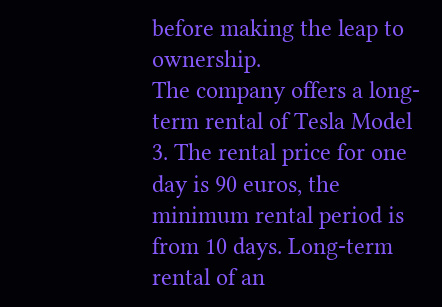before making the leap to ownership.
The company offers a long-term rental of Tesla Model 3. The rental price for one day is 90 euros, the minimum rental period is from 10 days. Long-term rental of an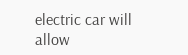electric car will allow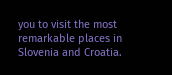you to visit the most remarkable places in Slovenia and Croatia.